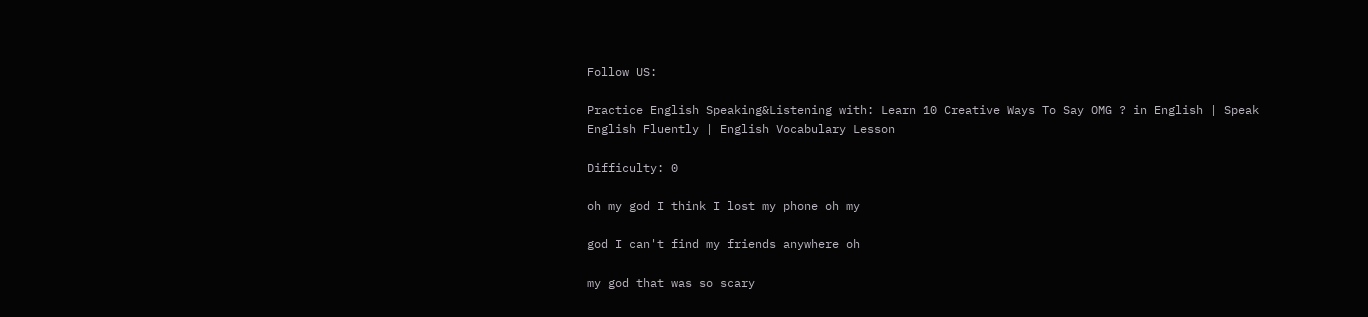Follow US:

Practice English Speaking&Listening with: Learn 10 Creative Ways To Say OMG ? in English | Speak English Fluently | English Vocabulary Lesson

Difficulty: 0

oh my god I think I lost my phone oh my

god I can't find my friends anywhere oh

my god that was so scary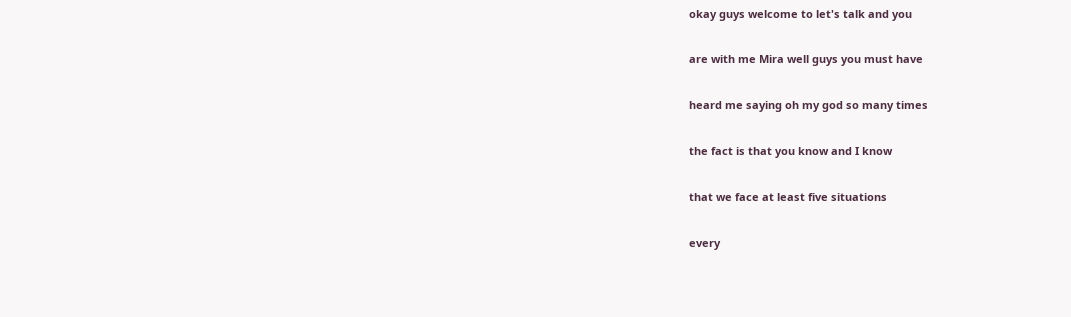okay guys welcome to let's talk and you

are with me Mira well guys you must have

heard me saying oh my god so many times

the fact is that you know and I know

that we face at least five situations

every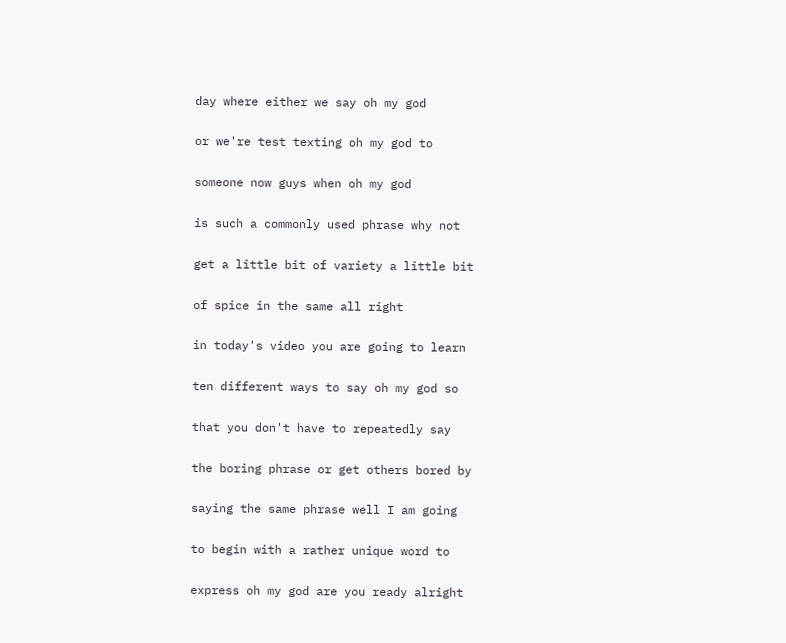day where either we say oh my god

or we're test texting oh my god to

someone now guys when oh my god

is such a commonly used phrase why not

get a little bit of variety a little bit

of spice in the same all right

in today's video you are going to learn

ten different ways to say oh my god so

that you don't have to repeatedly say

the boring phrase or get others bored by

saying the same phrase well I am going

to begin with a rather unique word to

express oh my god are you ready alright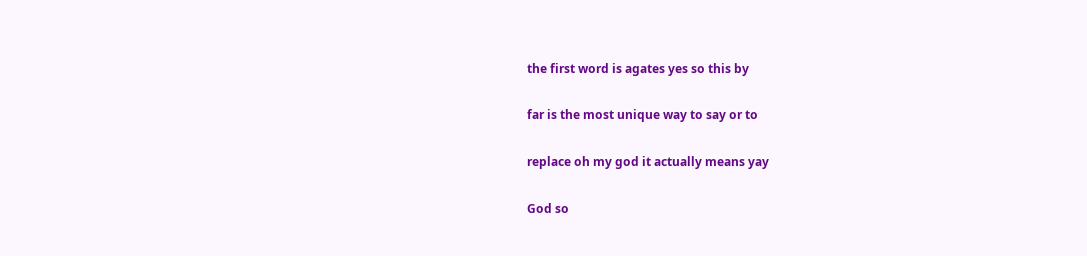the first word is agates yes so this by

far is the most unique way to say or to

replace oh my god it actually means yay

God so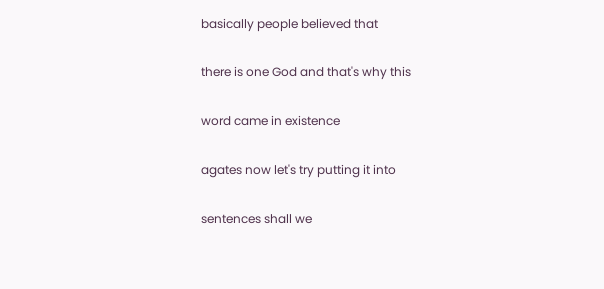basically people believed that

there is one God and that's why this

word came in existence

agates now let's try putting it into

sentences shall we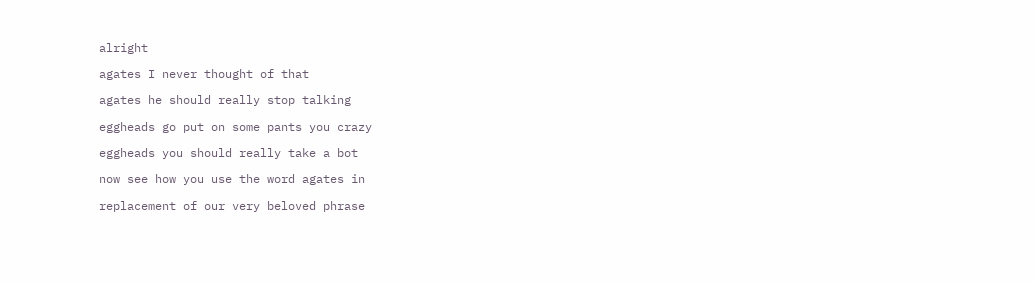alright

agates I never thought of that

agates he should really stop talking

eggheads go put on some pants you crazy

eggheads you should really take a bot

now see how you use the word agates in

replacement of our very beloved phrase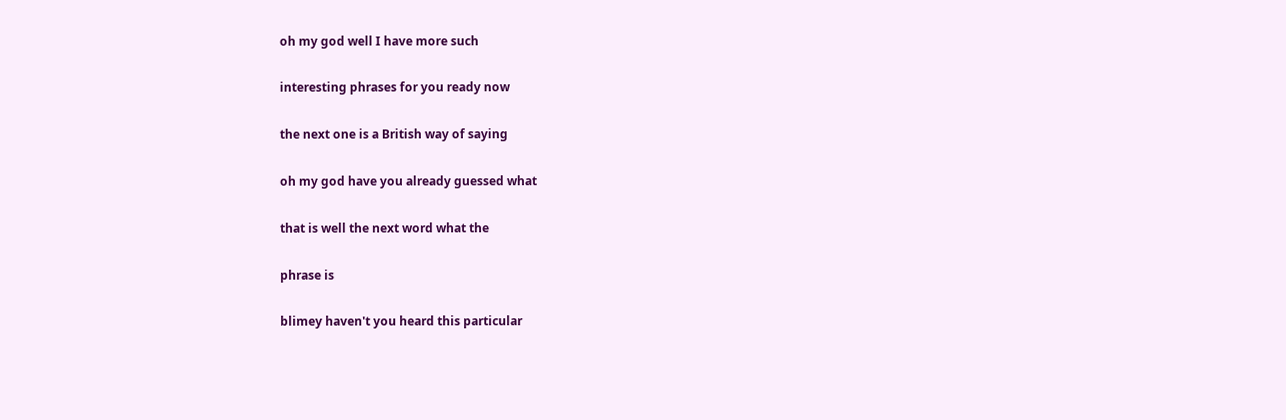oh my god well I have more such

interesting phrases for you ready now

the next one is a British way of saying

oh my god have you already guessed what

that is well the next word what the

phrase is

blimey haven't you heard this particular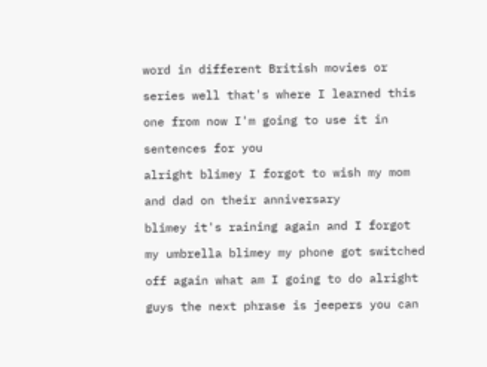word in different British movies or

series well that's where I learned this

one from now I'm going to use it in

sentences for you

alright blimey I forgot to wish my mom

and dad on their anniversary

blimey it's raining again and I forgot

my umbrella blimey my phone got switched

off again what am I going to do alright

guys the next phrase is jeepers you can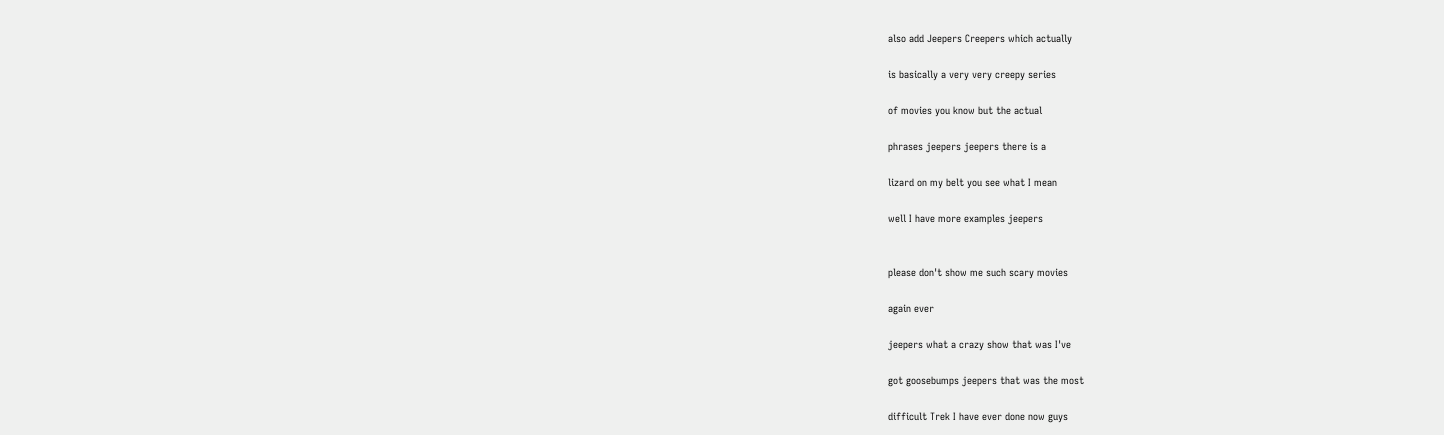also add Jeepers Creepers which actually

is basically a very very creepy series

of movies you know but the actual

phrases jeepers jeepers there is a

lizard on my belt you see what I mean

well I have more examples jeepers


please don't show me such scary movies

again ever

jeepers what a crazy show that was I've

got goosebumps jeepers that was the most

difficult Trek I have ever done now guys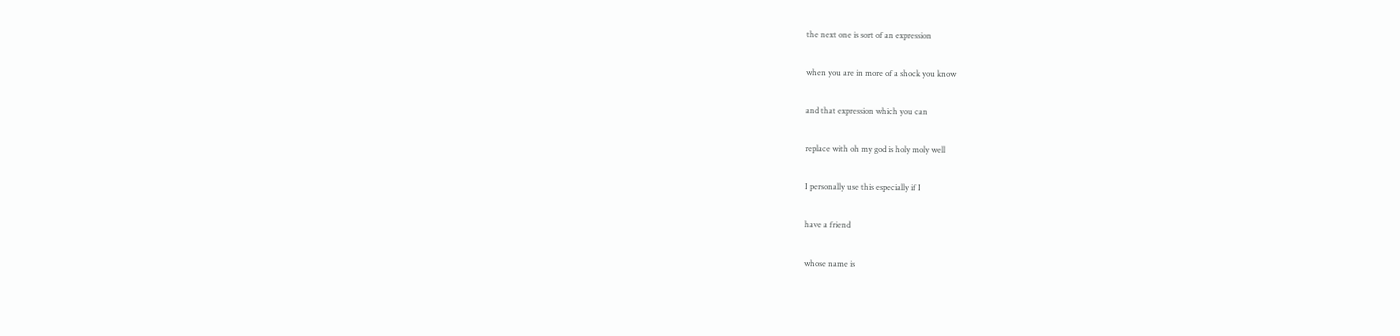the next one is sort of an expression

when you are in more of a shock you know

and that expression which you can

replace with oh my god is holy moly well

I personally use this especially if I

have a friend

whose name is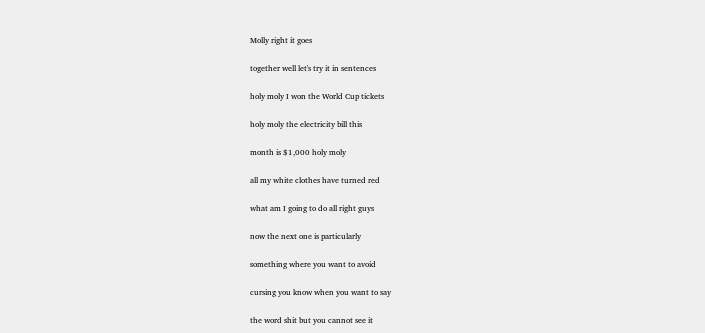Molly right it goes

together well let's try it in sentences

holy moly I won the World Cup tickets

holy moly the electricity bill this

month is $1,000 holy moly

all my white clothes have turned red

what am I going to do all right guys

now the next one is particularly

something where you want to avoid

cursing you know when you want to say

the word shit but you cannot see it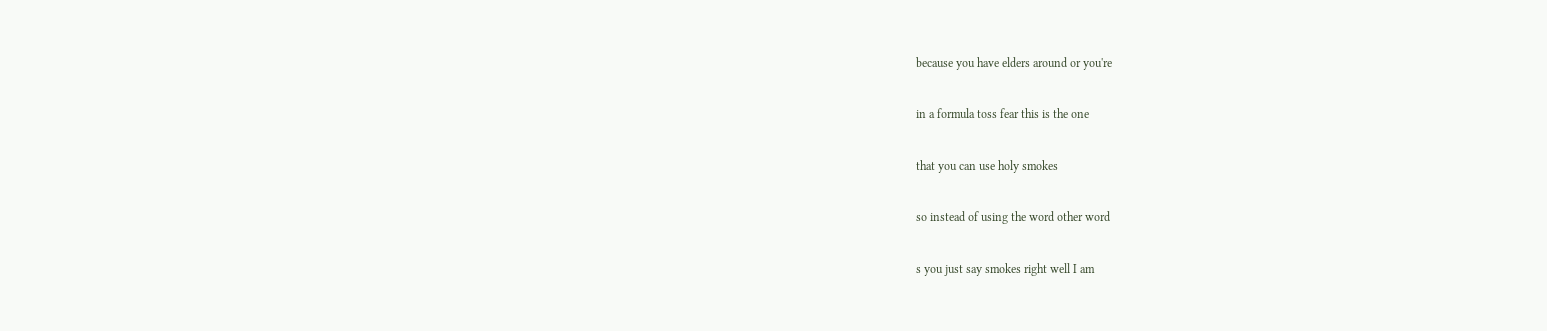because you have elders around or you're

in a formula toss fear this is the one

that you can use holy smokes

so instead of using the word other word

s you just say smokes right well I am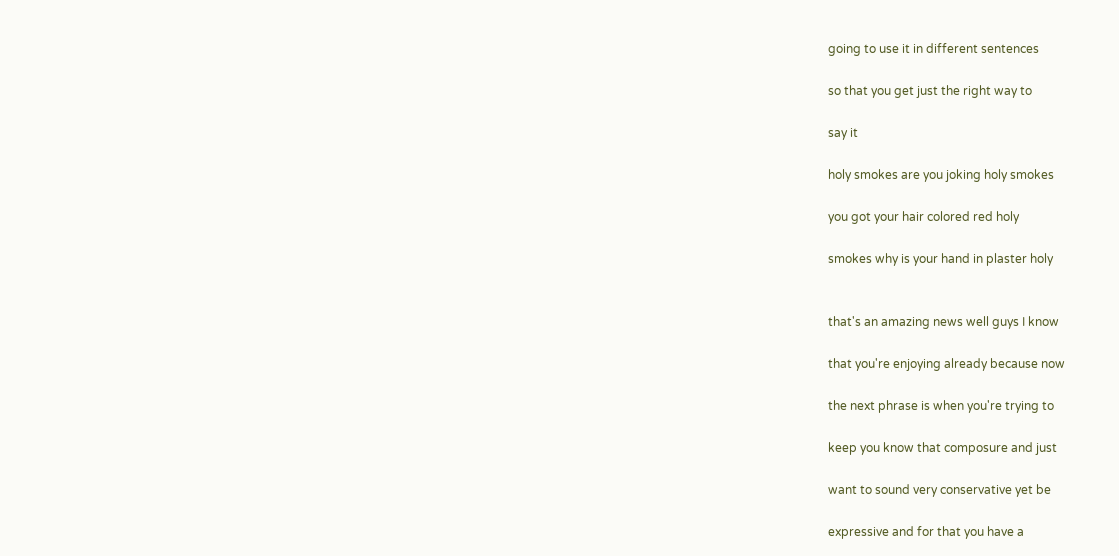going to use it in different sentences

so that you get just the right way to

say it

holy smokes are you joking holy smokes

you got your hair colored red holy

smokes why is your hand in plaster holy


that's an amazing news well guys I know

that you're enjoying already because now

the next phrase is when you're trying to

keep you know that composure and just

want to sound very conservative yet be

expressive and for that you have a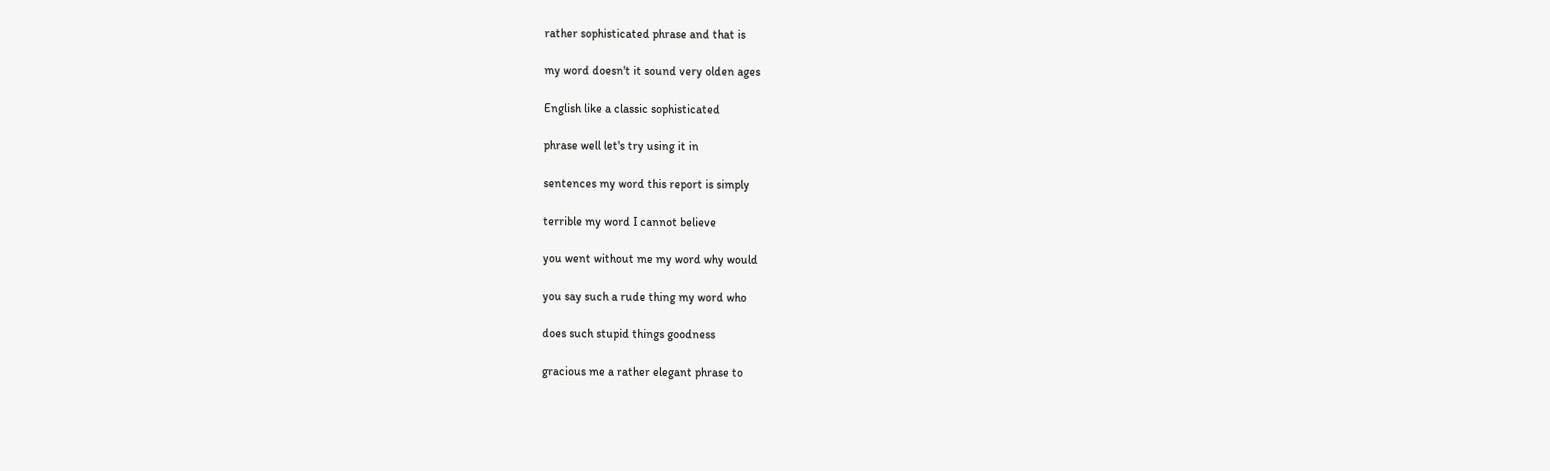rather sophisticated phrase and that is

my word doesn't it sound very olden ages

English like a classic sophisticated

phrase well let's try using it in

sentences my word this report is simply

terrible my word I cannot believe

you went without me my word why would

you say such a rude thing my word who

does such stupid things goodness

gracious me a rather elegant phrase to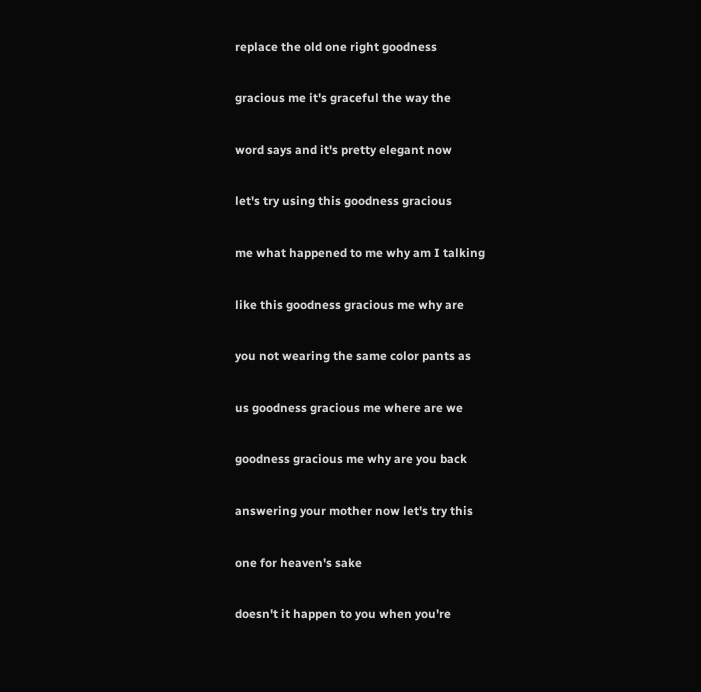replace the old one right goodness

gracious me it's graceful the way the

word says and it's pretty elegant now

let's try using this goodness gracious

me what happened to me why am I talking

like this goodness gracious me why are

you not wearing the same color pants as

us goodness gracious me where are we

goodness gracious me why are you back

answering your mother now let's try this

one for heaven's sake

doesn't it happen to you when you're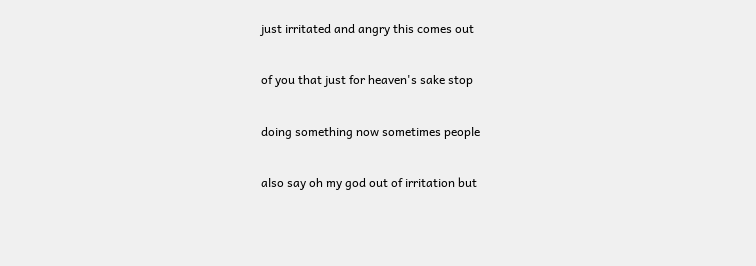just irritated and angry this comes out

of you that just for heaven's sake stop

doing something now sometimes people

also say oh my god out of irritation but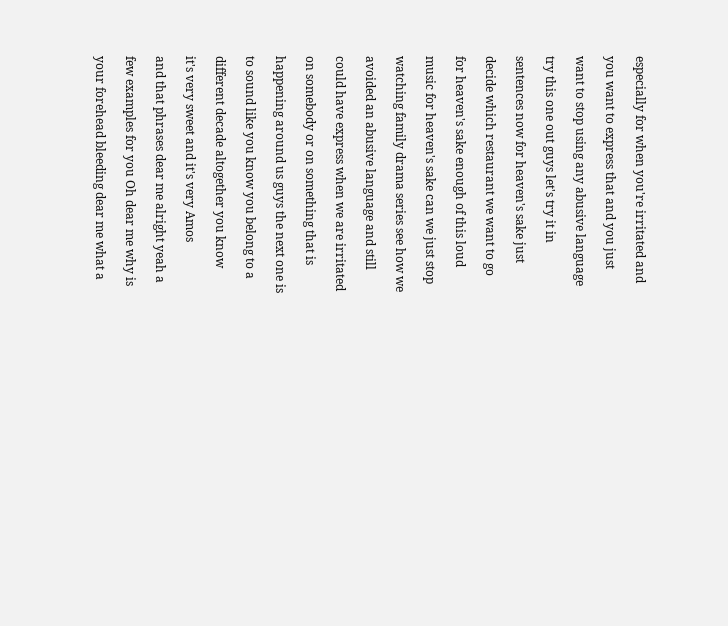especially for when you're irritated and

you want to express that and you just

want to stop using any abusive language

try this one out guys let's try it in

sentences now for heaven's sake just

decide which restaurant we want to go

for heaven's sake enough of this loud

music for heaven's sake can we just stop

watching family drama series see how we

avoided an abusive language and still

could have express when we are irritated

on somebody or on something that is

happening around us guys the next one is

to sound like you know you belong to a

different decade altogether you know

it's very sweet and it's very Amos

and that phrases dear me alright yeah a

few examples for you Oh dear me why is

your forehead bleeding dear me what a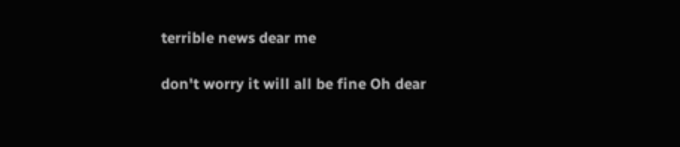terrible news dear me

don't worry it will all be fine Oh dear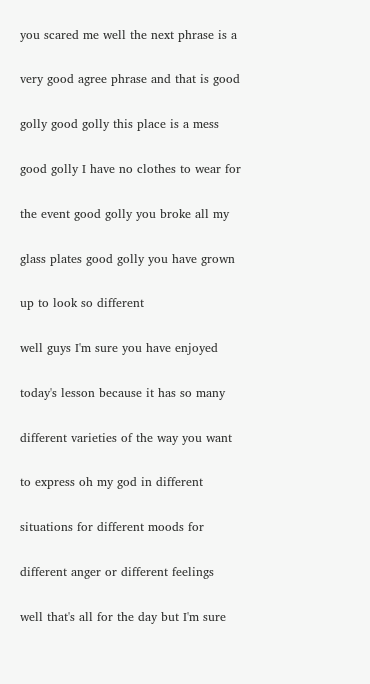you scared me well the next phrase is a

very good agree phrase and that is good

golly good golly this place is a mess

good golly I have no clothes to wear for

the event good golly you broke all my

glass plates good golly you have grown

up to look so different

well guys I'm sure you have enjoyed

today's lesson because it has so many

different varieties of the way you want

to express oh my god in different

situations for different moods for

different anger or different feelings

well that's all for the day but I'm sure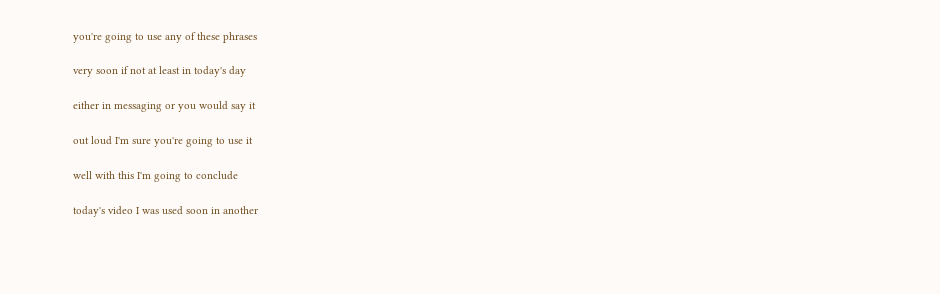you're going to use any of these phrases

very soon if not at least in today's day

either in messaging or you would say it

out loud I'm sure you're going to use it

well with this I'm going to conclude

today's video I was used soon in another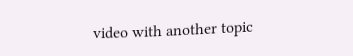video with another topic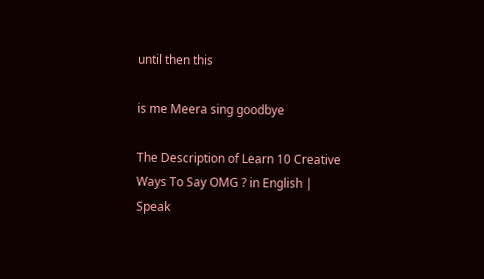until then this

is me Meera sing goodbye

The Description of Learn 10 Creative Ways To Say OMG ? in English | Speak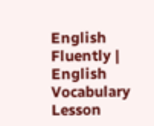English Fluently | English Vocabulary Lesson